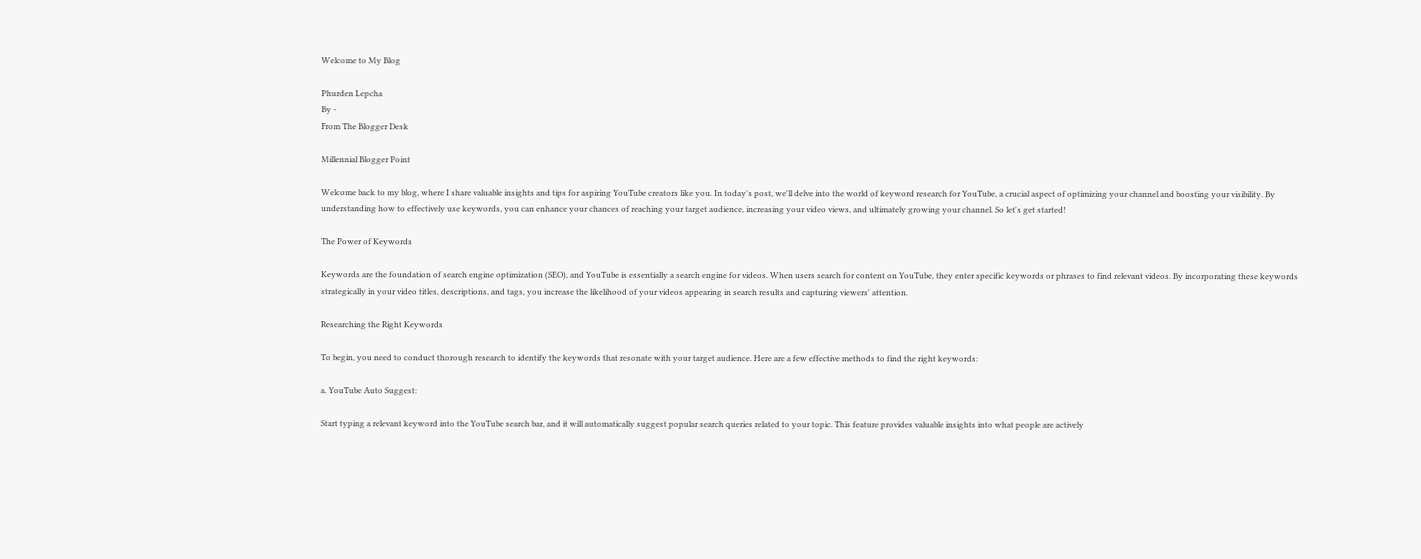Welcome to My Blog

Phurden Lepcha
By -
From The Blogger Desk

Millennial Blogger Point

Welcome back to my blog, where I share valuable insights and tips for aspiring YouTube creators like you. In today's post, we'll delve into the world of keyword research for YouTube, a crucial aspect of optimizing your channel and boosting your visibility. By understanding how to effectively use keywords, you can enhance your chances of reaching your target audience, increasing your video views, and ultimately growing your channel. So let's get started!

The Power of Keywords

Keywords are the foundation of search engine optimization (SEO), and YouTube is essentially a search engine for videos. When users search for content on YouTube, they enter specific keywords or phrases to find relevant videos. By incorporating these keywords strategically in your video titles, descriptions, and tags, you increase the likelihood of your videos appearing in search results and capturing viewers' attention.

Researching the Right Keywords

To begin, you need to conduct thorough research to identify the keywords that resonate with your target audience. Here are a few effective methods to find the right keywords:

a. YouTube Auto Suggest:

Start typing a relevant keyword into the YouTube search bar, and it will automatically suggest popular search queries related to your topic. This feature provides valuable insights into what people are actively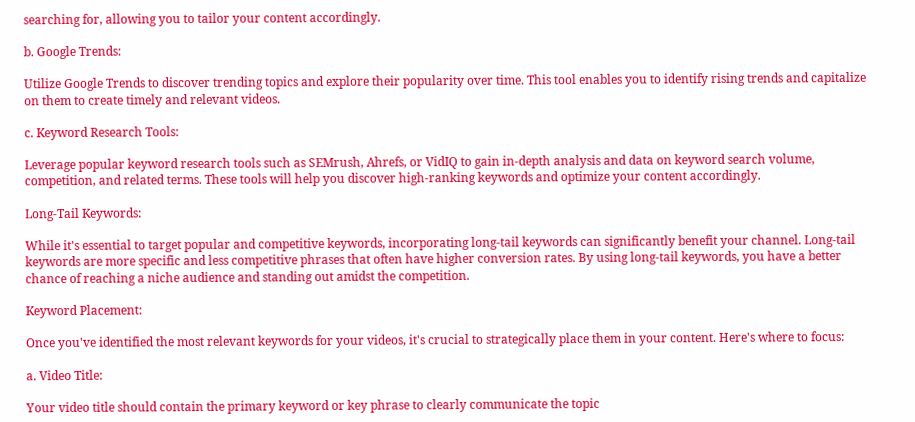searching for, allowing you to tailor your content accordingly.

b. Google Trends:

Utilize Google Trends to discover trending topics and explore their popularity over time. This tool enables you to identify rising trends and capitalize on them to create timely and relevant videos.

c. Keyword Research Tools:

Leverage popular keyword research tools such as SEMrush, Ahrefs, or VidIQ to gain in-depth analysis and data on keyword search volume, competition, and related terms. These tools will help you discover high-ranking keywords and optimize your content accordingly.

Long-Tail Keywords:

While it's essential to target popular and competitive keywords, incorporating long-tail keywords can significantly benefit your channel. Long-tail keywords are more specific and less competitive phrases that often have higher conversion rates. By using long-tail keywords, you have a better chance of reaching a niche audience and standing out amidst the competition.

Keyword Placement:

Once you've identified the most relevant keywords for your videos, it's crucial to strategically place them in your content. Here's where to focus:

a. Video Title:

Your video title should contain the primary keyword or key phrase to clearly communicate the topic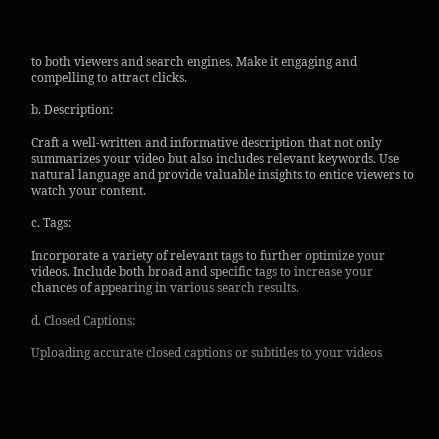to both viewers and search engines. Make it engaging and compelling to attract clicks.

b. Description:

Craft a well-written and informative description that not only summarizes your video but also includes relevant keywords. Use natural language and provide valuable insights to entice viewers to watch your content.

c. Tags:

Incorporate a variety of relevant tags to further optimize your videos. Include both broad and specific tags to increase your chances of appearing in various search results.

d. Closed Captions:

Uploading accurate closed captions or subtitles to your videos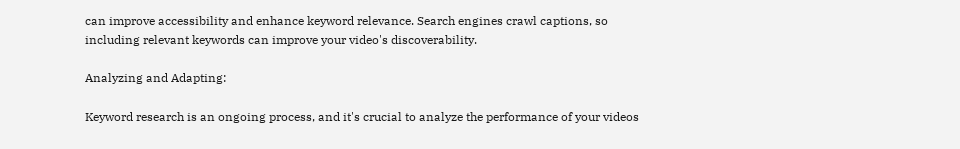can improve accessibility and enhance keyword relevance. Search engines crawl captions, so including relevant keywords can improve your video's discoverability.

Analyzing and Adapting:

Keyword research is an ongoing process, and it's crucial to analyze the performance of your videos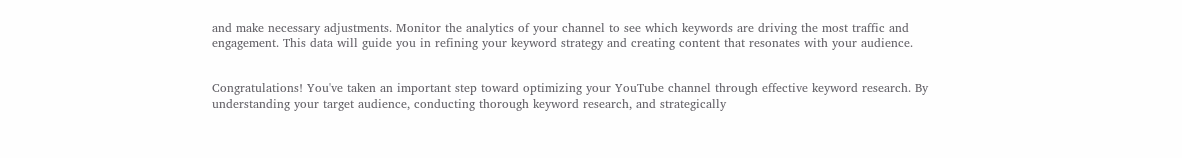and make necessary adjustments. Monitor the analytics of your channel to see which keywords are driving the most traffic and engagement. This data will guide you in refining your keyword strategy and creating content that resonates with your audience.


Congratulations! You've taken an important step toward optimizing your YouTube channel through effective keyword research. By understanding your target audience, conducting thorough keyword research, and strategically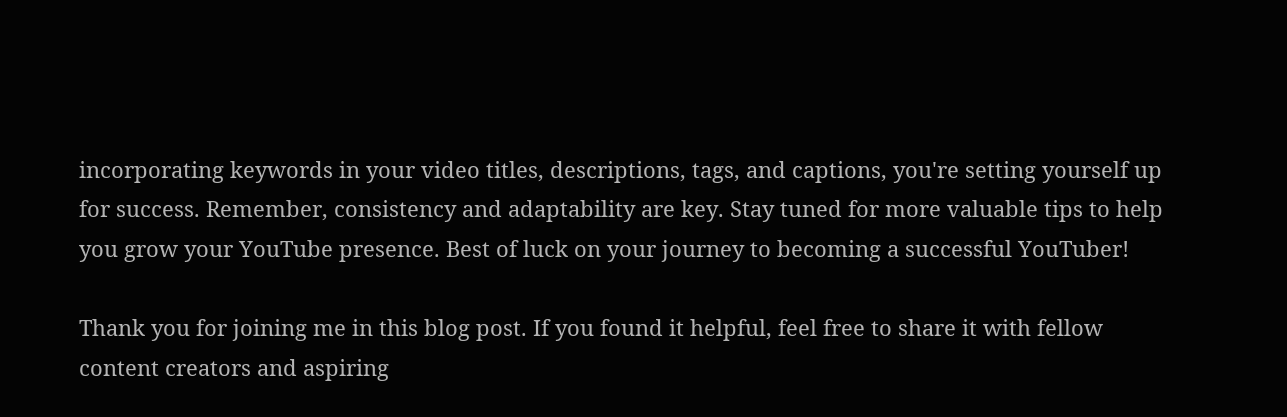incorporating keywords in your video titles, descriptions, tags, and captions, you're setting yourself up for success. Remember, consistency and adaptability are key. Stay tuned for more valuable tips to help you grow your YouTube presence. Best of luck on your journey to becoming a successful YouTuber!

Thank you for joining me in this blog post. If you found it helpful, feel free to share it with fellow content creators and aspiring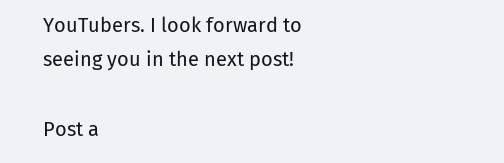YouTubers. I look forward to seeing you in the next post!

Post a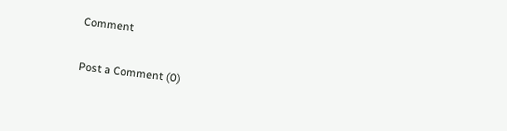Comment


Post a Comment (0)